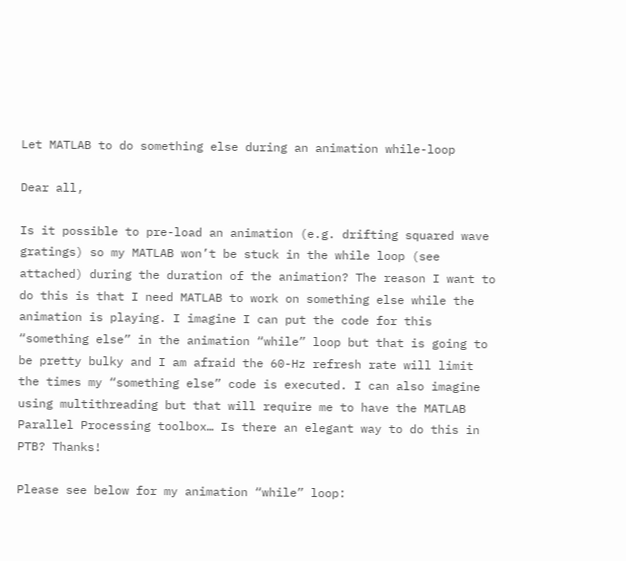Let MATLAB to do something else during an animation while-loop

Dear all,

Is it possible to pre-load an animation (e.g. drifting squared wave gratings) so my MATLAB won’t be stuck in the while loop (see attached) during the duration of the animation? The reason I want to do this is that I need MATLAB to work on something else while the animation is playing. I imagine I can put the code for this “something else” in the animation “while” loop but that is going to be pretty bulky and I am afraid the 60-Hz refresh rate will limit the times my “something else” code is executed. I can also imagine using multithreading but that will require me to have the MATLAB Parallel Processing toolbox… Is there an elegant way to do this in PTB? Thanks!

Please see below for my animation “while” loop: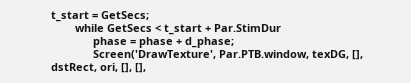t_start = GetSecs;
        while GetSecs < t_start + Par.StimDur
              phase = phase + d_phase;
              Screen('DrawTexture', Par.PTB.window, texDG, [], dstRect, ori, [], [],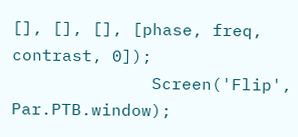[], [], [], [phase, freq, contrast, 0]);
              Screen('Flip', Par.PTB.window);